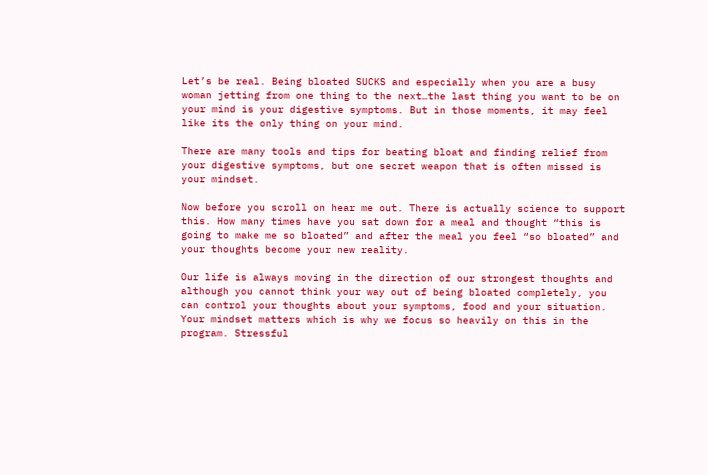Let’s be real. Being bloated SUCKS and especially when you are a busy woman jetting from one thing to the next…the last thing you want to be on your mind is your digestive symptoms. But in those moments, it may feel like its the only thing on your mind.

There are many tools and tips for beating bloat and finding relief from your digestive symptoms, but one secret weapon that is often missed is your mindset.

Now before you scroll on hear me out. There is actually science to support this. How many times have you sat down for a meal and thought “this is going to make me so bloated” and after the meal you feel “so bloated” and your thoughts become your new reality.

Our life is always moving in the direction of our strongest thoughts and although you cannot think your way out of being bloated completely, you can control your thoughts about your symptoms, food and your situation. Your mindset matters which is why we focus so heavily on this in the program. Stressful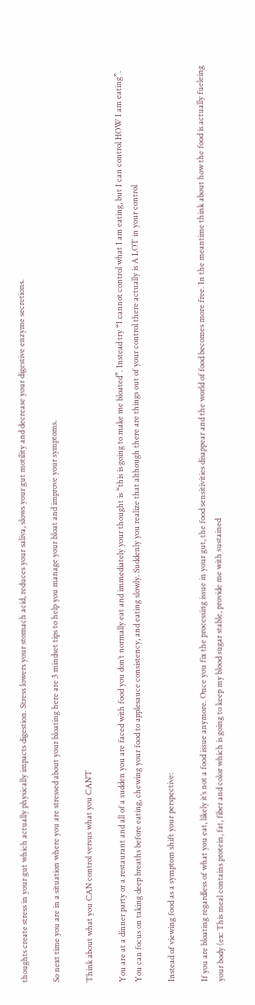thoughts create stress in your gut which actually physically impacts digestion. Stress lowers your stomach acid, reduces your saliva, slows your gut motility and decrease your digestive enzyme secretions.

So next time you are in a situation where you are stressed about your bloating here are 3 mindset tips to help you manage your bloat and improve your symptoms.

Think about what you CAN control versus what you CAN’T

You are at a dinner party or a restaurant and all of a sudden you are faced with food you don’t normally eat and immediately your thought is “this is going to make me bloated”. Instead try “I cannot control what I am eating, but I can control HOW I am eating”. You can focus on taking deep breaths before eating, chewing your food to applesauce consistency, and eating slowly. Suddenly you realize that although there are things out of your control there actually is A LOT in your control

Instead of viewing food as a symptom shift your perspective:

If you are bloating regardless of what you eat, likely it’s not a food issue anymore. Once you fix the processing issue in your gut, the food sensitivities disappear and the world of food becomes more free. In the meantime think about how the food is actually fueleing your body (ex: This meal contains protein, fat, fiber and color which is going to keep my blood sugar stable, provide me with sustained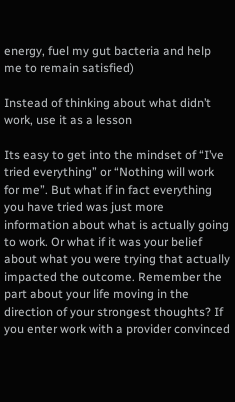energy, fuel my gut bacteria and help me to remain satisfied)

Instead of thinking about what didn’t work, use it as a lesson

Its easy to get into the mindset of “I’ve tried everything” or “Nothing will work for me”. But what if in fact everything you have tried was just more information about what is actually going to work. Or what if it was your belief about what you were trying that actually impacted the outcome. Remember the part about your life moving in the direction of your strongest thoughts? If you enter work with a provider convinced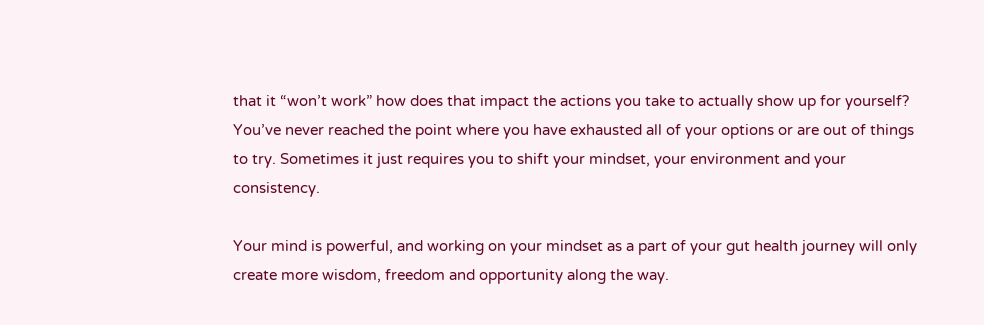that it “won’t work” how does that impact the actions you take to actually show up for yourself? You’ve never reached the point where you have exhausted all of your options or are out of things to try. Sometimes it just requires you to shift your mindset, your environment and your consistency.

Your mind is powerful, and working on your mindset as a part of your gut health journey will only create more wisdom, freedom and opportunity along the way.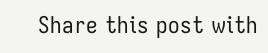Share this post with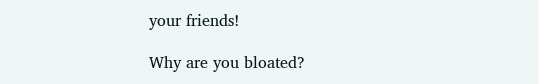your friends!

Why are you bloated?